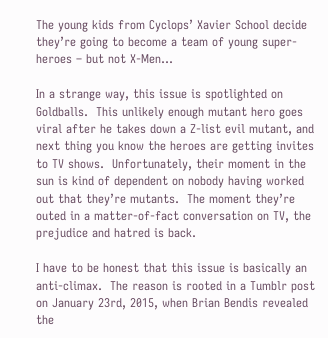The young kids from Cyclops’ Xavier School decide they’re going to become a team of young super-heroes – but not X-Men…

In a strange way, this issue is spotlighted on Goldballs.  This unlikely enough mutant hero goes viral after he takes down a Z-list evil mutant, and next thing you know the heroes are getting invites to TV shows.  Unfortunately, their moment in the sun is kind of dependent on nobody having worked out that they’re mutants.  The moment they’re outed in a matter-of-fact conversation on TV, the prejudice and hatred is back.

I have to be honest that this issue is basically an anti-climax.  The reason is rooted in a Tumblr post on January 23rd, 2015, when Brian Bendis revealed the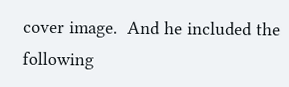cover image.  And he included the following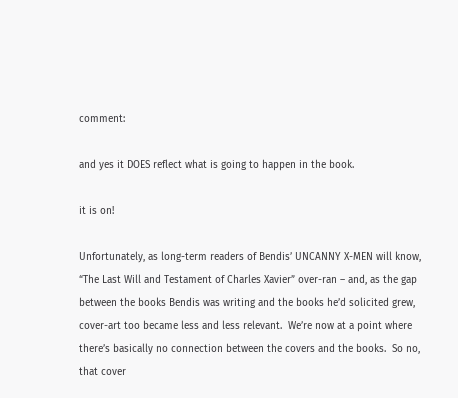comment:

and yes it DOES reflect what is going to happen in the book.

it is on!

Unfortunately, as long-term readers of Bendis’ UNCANNY X-MEN will know, “The Last Will and Testament of Charles Xavier” over-ran – and, as the gap between the books Bendis was writing and the books he’d solicited grew, cover-art too became less and less relevant.  We’re now at a point where there’s basically no connection between the covers and the books.  So no, that cover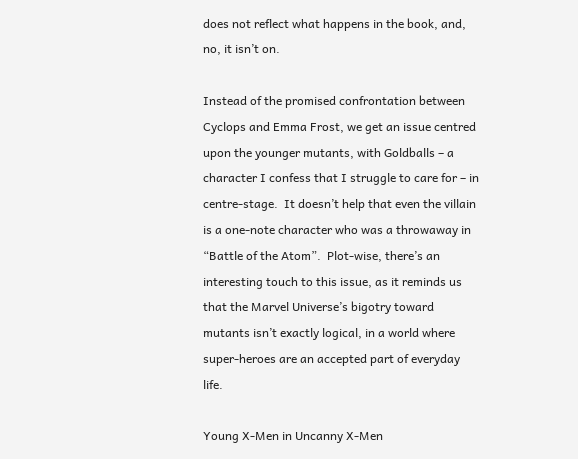does not reflect what happens in the book, and, no, it isn’t on.

Instead of the promised confrontation between Cyclops and Emma Frost, we get an issue centred upon the younger mutants, with Goldballs – a character I confess that I struggle to care for – in centre-stage.  It doesn’t help that even the villain is a one-note character who was a throwaway in “Battle of the Atom”.  Plot-wise, there’s an interesting touch to this issue, as it reminds us that the Marvel Universe’s bigotry toward mutants isn’t exactly logical, in a world where super-heroes are an accepted part of everyday life.

Young X-Men in Uncanny X-Men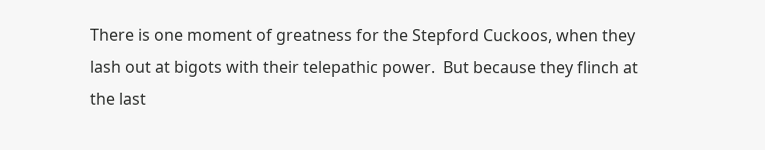There is one moment of greatness for the Stepford Cuckoos, when they lash out at bigots with their telepathic power.  But because they flinch at the last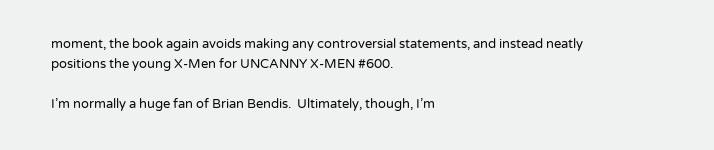moment, the book again avoids making any controversial statements, and instead neatly positions the young X-Men for UNCANNY X-MEN #600.

I’m normally a huge fan of Brian Bendis.  Ultimately, though, I’m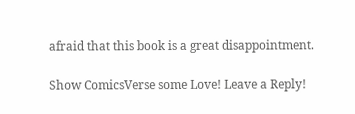afraid that this book is a great disappointment.

Show ComicsVerse some Love! Leave a Reply!